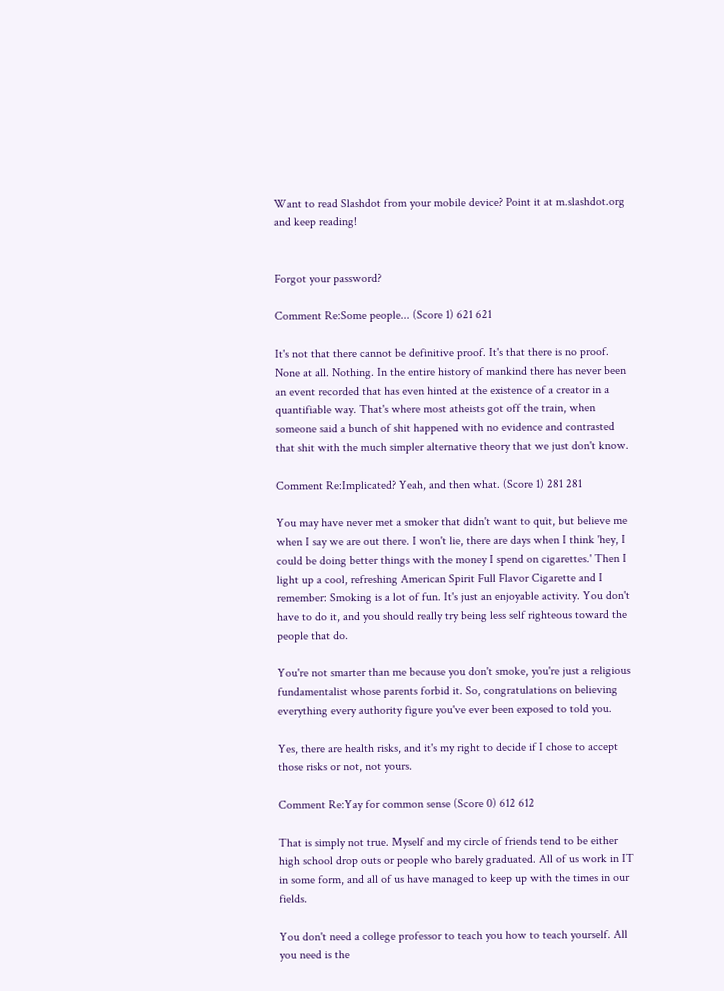Want to read Slashdot from your mobile device? Point it at m.slashdot.org and keep reading!


Forgot your password?

Comment Re:Some people... (Score 1) 621 621

It's not that there cannot be definitive proof. It's that there is no proof. None at all. Nothing. In the entire history of mankind there has never been an event recorded that has even hinted at the existence of a creator in a quantifiable way. That's where most atheists got off the train, when someone said a bunch of shit happened with no evidence and contrasted that shit with the much simpler alternative theory that we just don't know.

Comment Re:Implicated? Yeah, and then what. (Score 1) 281 281

You may have never met a smoker that didn't want to quit, but believe me when I say we are out there. I won't lie, there are days when I think 'hey, I could be doing better things with the money I spend on cigarettes.' Then I light up a cool, refreshing American Spirit Full Flavor Cigarette and I remember: Smoking is a lot of fun. It's just an enjoyable activity. You don't have to do it, and you should really try being less self righteous toward the people that do.

You're not smarter than me because you don't smoke, you're just a religious fundamentalist whose parents forbid it. So, congratulations on believing everything every authority figure you've ever been exposed to told you.

Yes, there are health risks, and it's my right to decide if I chose to accept those risks or not, not yours.

Comment Re:Yay for common sense (Score 0) 612 612

That is simply not true. Myself and my circle of friends tend to be either high school drop outs or people who barely graduated. All of us work in IT in some form, and all of us have managed to keep up with the times in our fields.

You don't need a college professor to teach you how to teach yourself. All you need is the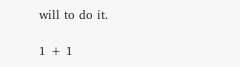will to do it.

1 + 1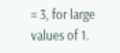= 3, for large values of 1.